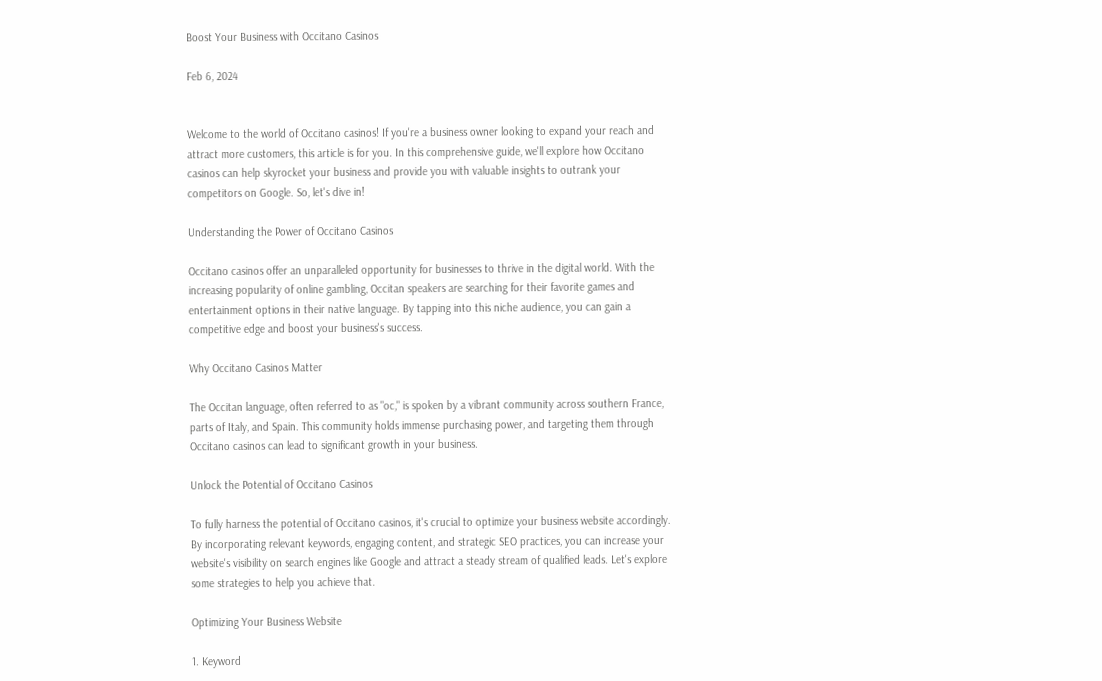Boost Your Business with Occitano Casinos

Feb 6, 2024


Welcome to the world of Occitano casinos! If you're a business owner looking to expand your reach and attract more customers, this article is for you. In this comprehensive guide, we'll explore how Occitano casinos can help skyrocket your business and provide you with valuable insights to outrank your competitors on Google. So, let's dive in!

Understanding the Power of Occitano Casinos

Occitano casinos offer an unparalleled opportunity for businesses to thrive in the digital world. With the increasing popularity of online gambling, Occitan speakers are searching for their favorite games and entertainment options in their native language. By tapping into this niche audience, you can gain a competitive edge and boost your business's success.

Why Occitano Casinos Matter

The Occitan language, often referred to as "oc," is spoken by a vibrant community across southern France, parts of Italy, and Spain. This community holds immense purchasing power, and targeting them through Occitano casinos can lead to significant growth in your business.

Unlock the Potential of Occitano Casinos

To fully harness the potential of Occitano casinos, it's crucial to optimize your business website accordingly. By incorporating relevant keywords, engaging content, and strategic SEO practices, you can increase your website's visibility on search engines like Google and attract a steady stream of qualified leads. Let's explore some strategies to help you achieve that.

Optimizing Your Business Website

1. Keyword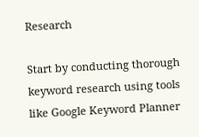Research

Start by conducting thorough keyword research using tools like Google Keyword Planner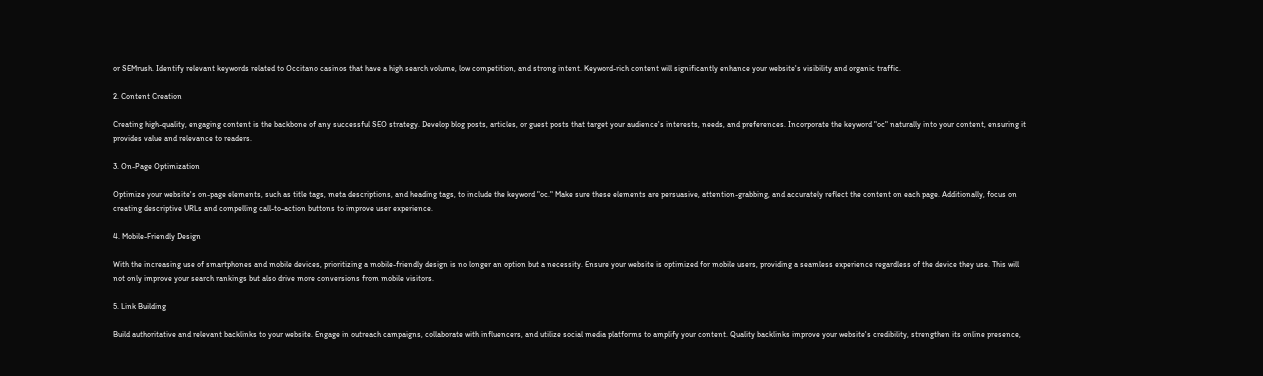or SEMrush. Identify relevant keywords related to Occitano casinos that have a high search volume, low competition, and strong intent. Keyword-rich content will significantly enhance your website's visibility and organic traffic.

2. Content Creation

Creating high-quality, engaging content is the backbone of any successful SEO strategy. Develop blog posts, articles, or guest posts that target your audience's interests, needs, and preferences. Incorporate the keyword "oc" naturally into your content, ensuring it provides value and relevance to readers.

3. On-Page Optimization

Optimize your website's on-page elements, such as title tags, meta descriptions, and heading tags, to include the keyword "oc." Make sure these elements are persuasive, attention-grabbing, and accurately reflect the content on each page. Additionally, focus on creating descriptive URLs and compelling call-to-action buttons to improve user experience.

4. Mobile-Friendly Design

With the increasing use of smartphones and mobile devices, prioritizing a mobile-friendly design is no longer an option but a necessity. Ensure your website is optimized for mobile users, providing a seamless experience regardless of the device they use. This will not only improve your search rankings but also drive more conversions from mobile visitors.

5. Link Building

Build authoritative and relevant backlinks to your website. Engage in outreach campaigns, collaborate with influencers, and utilize social media platforms to amplify your content. Quality backlinks improve your website's credibility, strengthen its online presence,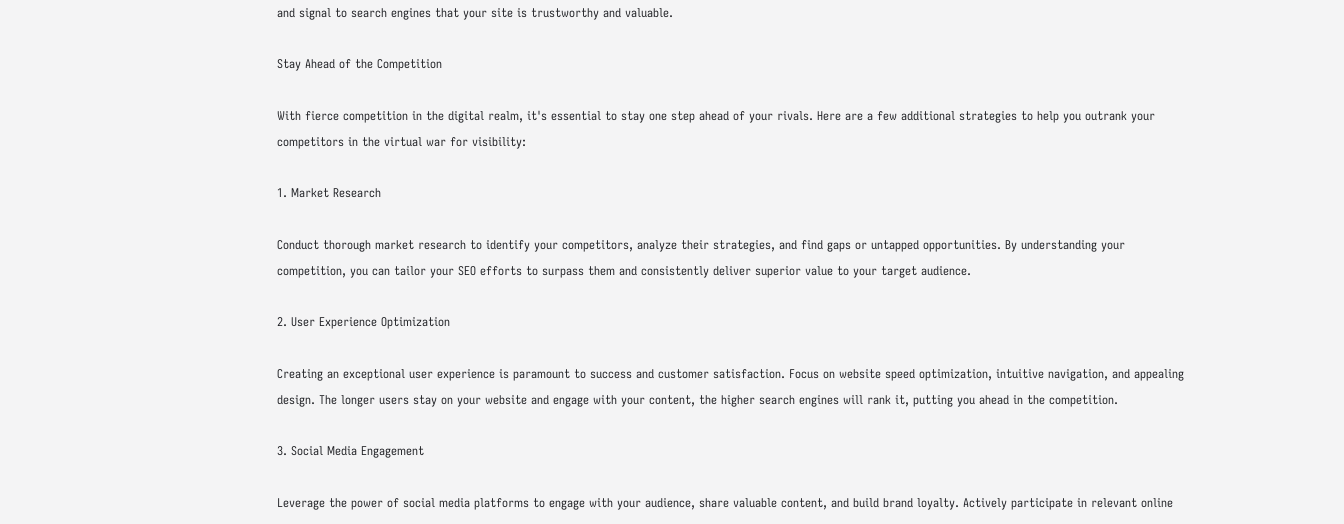and signal to search engines that your site is trustworthy and valuable.

Stay Ahead of the Competition

With fierce competition in the digital realm, it's essential to stay one step ahead of your rivals. Here are a few additional strategies to help you outrank your competitors in the virtual war for visibility:

1. Market Research

Conduct thorough market research to identify your competitors, analyze their strategies, and find gaps or untapped opportunities. By understanding your competition, you can tailor your SEO efforts to surpass them and consistently deliver superior value to your target audience.

2. User Experience Optimization

Creating an exceptional user experience is paramount to success and customer satisfaction. Focus on website speed optimization, intuitive navigation, and appealing design. The longer users stay on your website and engage with your content, the higher search engines will rank it, putting you ahead in the competition.

3. Social Media Engagement

Leverage the power of social media platforms to engage with your audience, share valuable content, and build brand loyalty. Actively participate in relevant online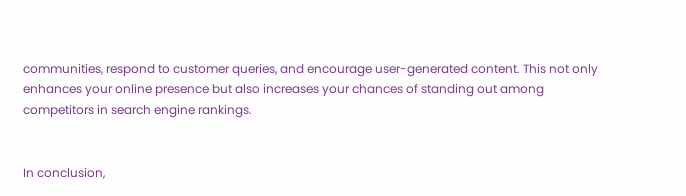communities, respond to customer queries, and encourage user-generated content. This not only enhances your online presence but also increases your chances of standing out among competitors in search engine rankings.


In conclusion,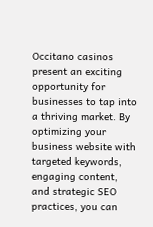Occitano casinos present an exciting opportunity for businesses to tap into a thriving market. By optimizing your business website with targeted keywords, engaging content, and strategic SEO practices, you can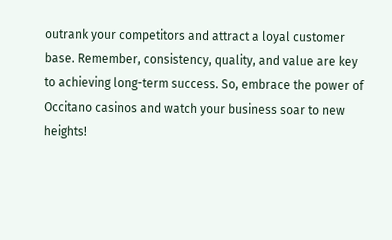outrank your competitors and attract a loyal customer base. Remember, consistency, quality, and value are key to achieving long-term success. So, embrace the power of Occitano casinos and watch your business soar to new heights!